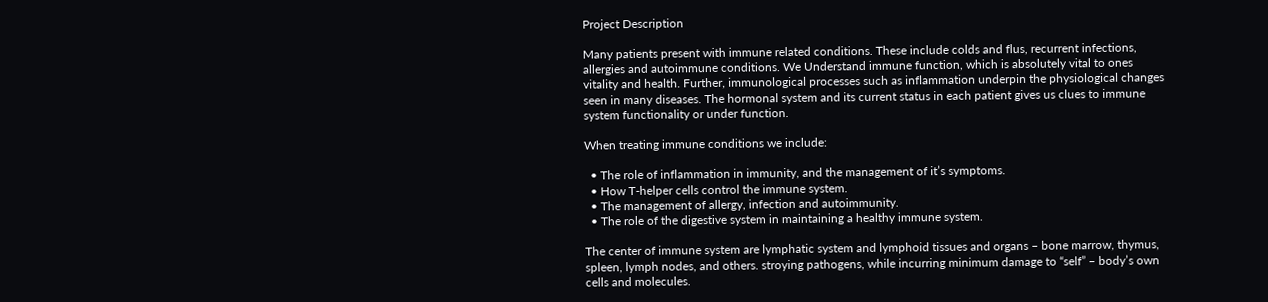Project Description

Many patients present with immune related conditions. These include colds and flus, recurrent infections, allergies and autoimmune conditions. We Understand immune function, which is absolutely vital to ones vitality and health. Further, immunological processes such as inflammation underpin the physiological changes seen in many diseases. The hormonal system and its current status in each patient gives us clues to immune system functionality or under function.

When treating immune conditions we include:

  • The role of inflammation in immunity, and the management of it’s symptoms.
  • How T-helper cells control the immune system.
  • The management of allergy, infection and autoimmunity.
  • The role of the digestive system in maintaining a healthy immune system.

The center of immune system are lymphatic system and lymphoid tissues and organs – bone marrow, thymus, spleen, lymph nodes, and others. stroying pathogens, while incurring minimum damage to “self” – body’s own cells and molecules.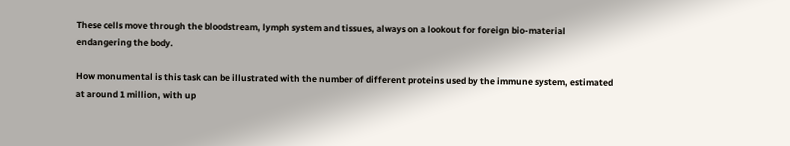These cells move through the bloodstream, lymph system and tissues, always on a lookout for foreign bio-material endangering the body.

How monumental is this task can be illustrated with the number of different proteins used by the immune system, estimated at around 1 million, with up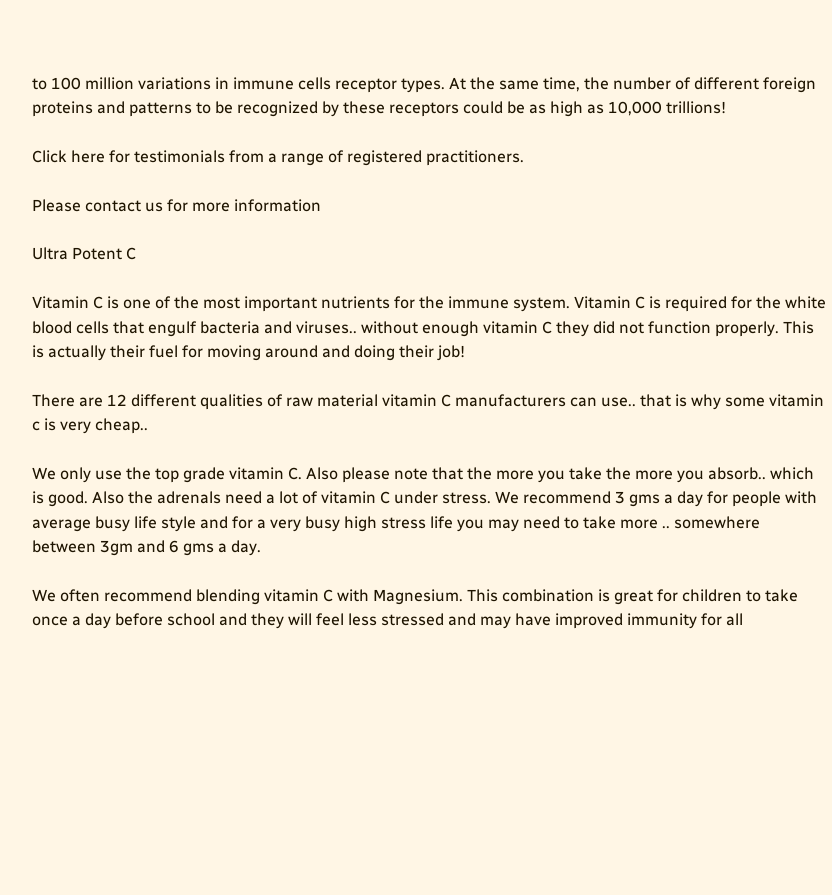to 100 million variations in immune cells receptor types. At the same time, the number of different foreign proteins and patterns to be recognized by these receptors could be as high as 10,000 trillions!

Click here for testimonials from a range of registered practitioners.

Please contact us for more information

Ultra Potent C

Vitamin C is one of the most important nutrients for the immune system. Vitamin C is required for the white blood cells that engulf bacteria and viruses.. without enough vitamin C they did not function properly. This is actually their fuel for moving around and doing their job!

There are 12 different qualities of raw material vitamin C manufacturers can use.. that is why some vitamin c is very cheap..

We only use the top grade vitamin C. Also please note that the more you take the more you absorb.. which is good. Also the adrenals need a lot of vitamin C under stress. We recommend 3 gms a day for people with average busy life style and for a very busy high stress life you may need to take more .. somewhere between 3gm and 6 gms a day.

We often recommend blending vitamin C with Magnesium. This combination is great for children to take once a day before school and they will feel less stressed and may have improved immunity for all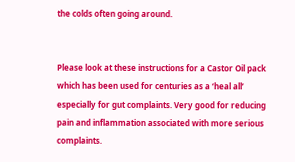the colds often going around.


Please look at these instructions for a Castor Oil pack which has been used for centuries as a ‘heal all’ especially for gut complaints. Very good for reducing pain and inflammation associated with more serious complaints.